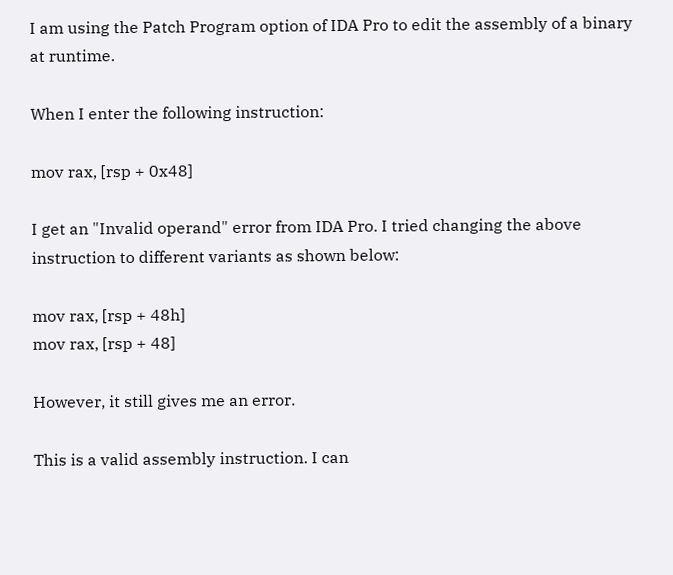I am using the Patch Program option of IDA Pro to edit the assembly of a binary at runtime.

When I enter the following instruction:

mov rax, [rsp + 0x48]

I get an "Invalid operand" error from IDA Pro. I tried changing the above instruction to different variants as shown below:

mov rax, [rsp + 48h]
mov rax, [rsp + 48]

However, it still gives me an error.

This is a valid assembly instruction. I can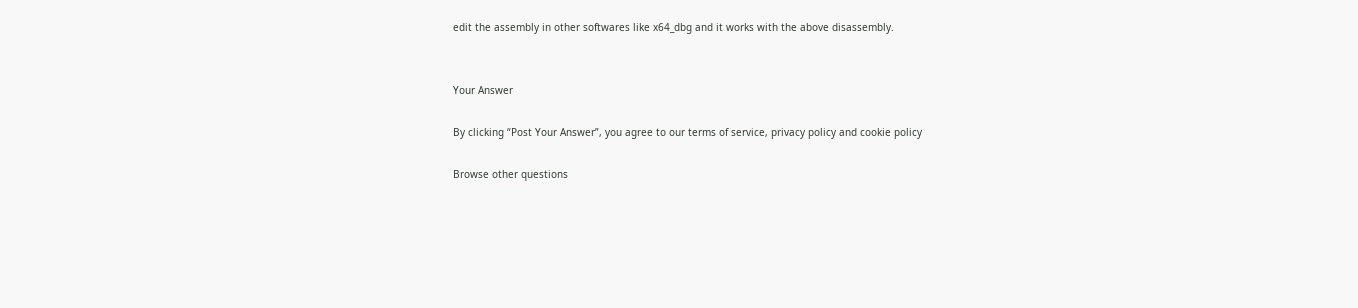edit the assembly in other softwares like x64_dbg and it works with the above disassembly.


Your Answer

By clicking “Post Your Answer”, you agree to our terms of service, privacy policy and cookie policy

Browse other questions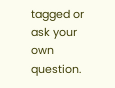tagged or ask your own question.